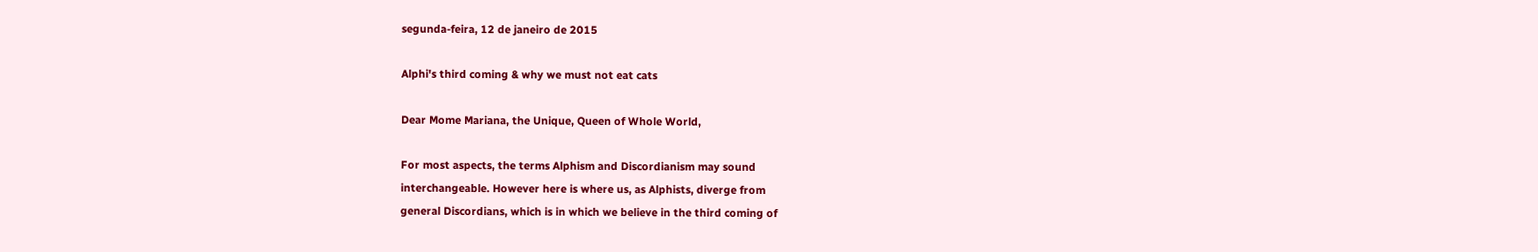segunda-feira, 12 de janeiro de 2015

Alphi's third coming & why we must not eat cats

Dear Mome Mariana, the Unique, Queen of Whole World,

For most aspects, the terms Alphism and Discordianism may sound
interchangeable. However here is where us, as Alphists, diverge from
general Discordians, which is in which we believe in the third coming of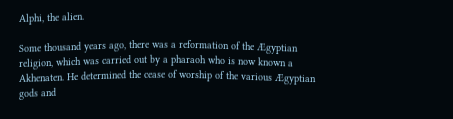Alphi, the alien.

Some thousand years ago, there was a reformation of the Ægyptian
religion, which was carried out by a pharaoh who is now known a
Akhenaten. He determined the cease of worship of the various Ægyptian
gods and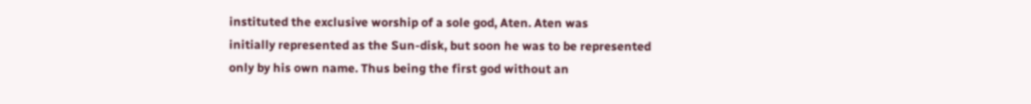instituted the exclusive worship of a sole god, Aten. Aten was
initially represented as the Sun-disk, but soon he was to be represented
only by his own name. Thus being the first god without an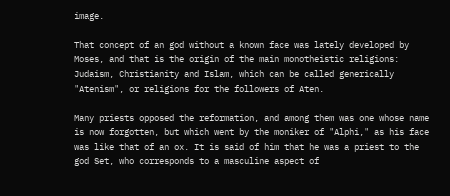image.

That concept of an god without a known face was lately developed by
Moses, and that is the origin of the main monotheistic religions:
Judaism, Christianity and Islam, which can be called generically
"Atenism", or religions for the followers of Aten.

Many priests opposed the reformation, and among them was one whose name
is now forgotten, but which went by the moniker of "Alphi," as his face
was like that of an ox. It is said of him that he was a priest to the
god Set, who corresponds to a masculine aspect of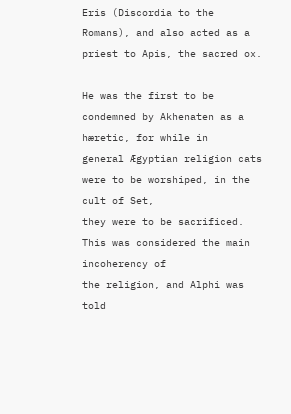Eris (Discordia to the
Romans), and also acted as a priest to Apis, the sacred ox.

He was the first to be condemned by Akhenaten as a hæretic, for while in
general Ægyptian religion cats were to be worshiped, in the cult of Set,
they were to be sacrificed. This was considered the main incoherency of
the religion, and Alphi was told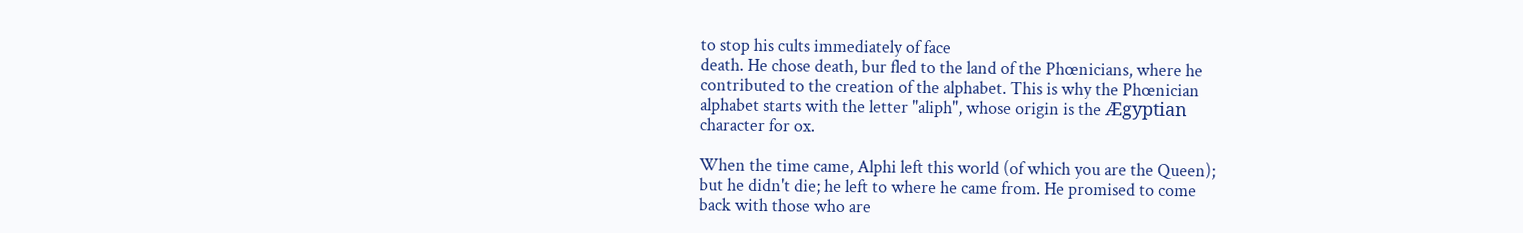to stop his cults immediately of face
death. He chose death, bur fled to the land of the Phœnicians, where he
contributed to the creation of the alphabet. This is why the Phœnician
alphabet starts with the letter "aliph", whose origin is the Ægyptian
character for ox.

When the time came, Alphi left this world (of which you are the Queen);
but he didn't die; he left to where he came from. He promised to come
back with those who are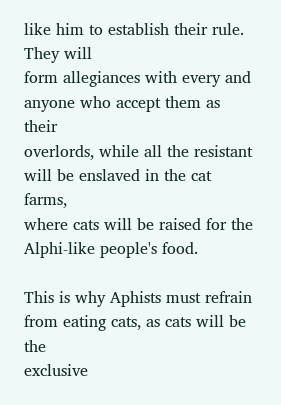like him to establish their rule. They will
form allegiances with every and anyone who accept them as their
overlords, while all the resistant will be enslaved in the cat farms,
where cats will be raised for the Alphi-like people's food.

This is why Aphists must refrain from eating cats, as cats will be the
exclusive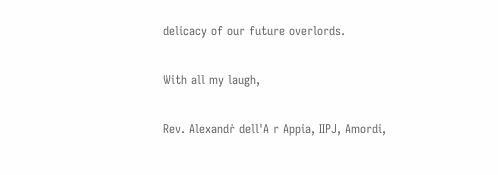delicacy of our future overlords.

With all my laugh,

Rev. Alexandṙ dell'A r Appia, IIPJ, Amordi,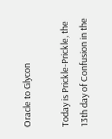Oracle to Glycon

Today is Prickle-Prickle, the 13th day of Confusion in the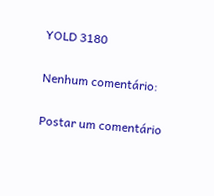YOLD 3180

Nenhum comentário:

Postar um comentário